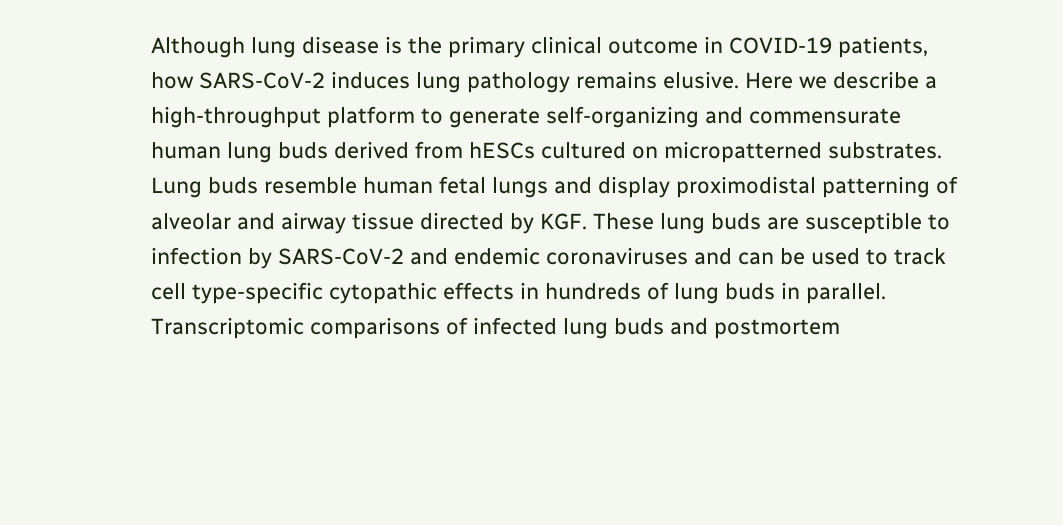Although lung disease is the primary clinical outcome in COVID-19 patients, how SARS-CoV-2 induces lung pathology remains elusive. Here we describe a high-throughput platform to generate self-organizing and commensurate human lung buds derived from hESCs cultured on micropatterned substrates. Lung buds resemble human fetal lungs and display proximodistal patterning of alveolar and airway tissue directed by KGF. These lung buds are susceptible to infection by SARS-CoV-2 and endemic coronaviruses and can be used to track cell type-specific cytopathic effects in hundreds of lung buds in parallel. Transcriptomic comparisons of infected lung buds and postmortem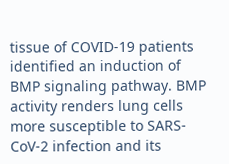tissue of COVID-19 patients identified an induction of BMP signaling pathway. BMP activity renders lung cells more susceptible to SARS-CoV-2 infection and its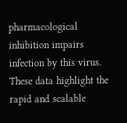pharmacological inhibition impairs infection by this virus. These data highlight the rapid and scalable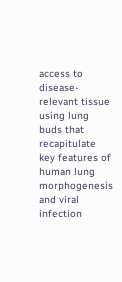access to disease-relevant tissue using lung buds that recapitulate key features of human lung morphogenesis and viral infection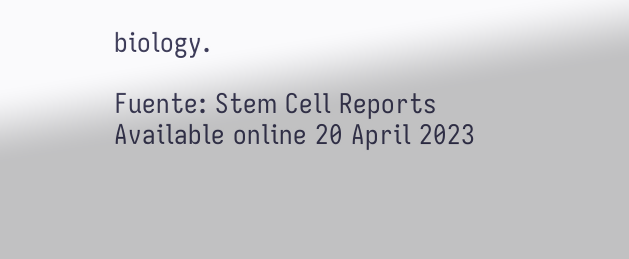biology.

Fuente: Stem Cell Reports
Available online 20 April 2023